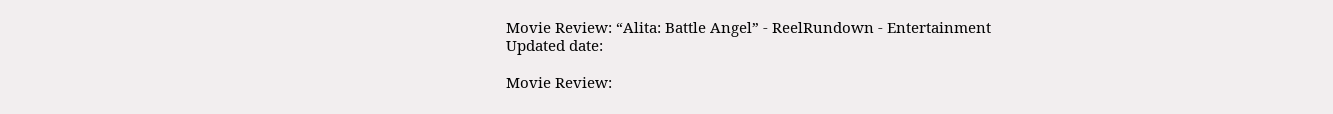Movie Review: “Alita: Battle Angel” - ReelRundown - Entertainment
Updated date:

Movie Review: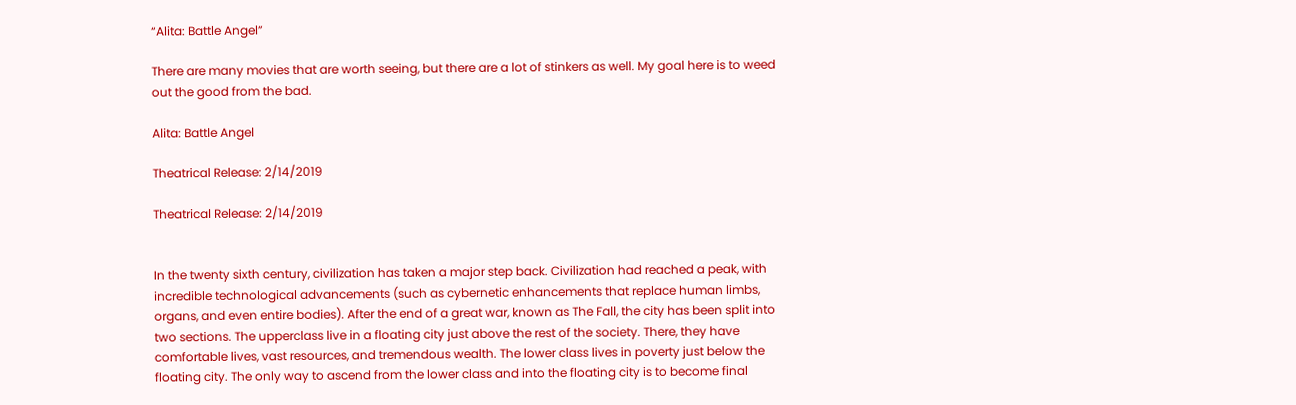“Alita: Battle Angel”

There are many movies that are worth seeing, but there are a lot of stinkers as well. My goal here is to weed out the good from the bad.

Alita: Battle Angel

Theatrical Release: 2/14/2019

Theatrical Release: 2/14/2019


In the twenty sixth century, civilization has taken a major step back. Civilization had reached a peak, with incredible technological advancements (such as cybernetic enhancements that replace human limbs, organs, and even entire bodies). After the end of a great war, known as The Fall, the city has been split into two sections. The upperclass live in a floating city just above the rest of the society. There, they have comfortable lives, vast resources, and tremendous wealth. The lower class lives in poverty just below the floating city. The only way to ascend from the lower class and into the floating city is to become final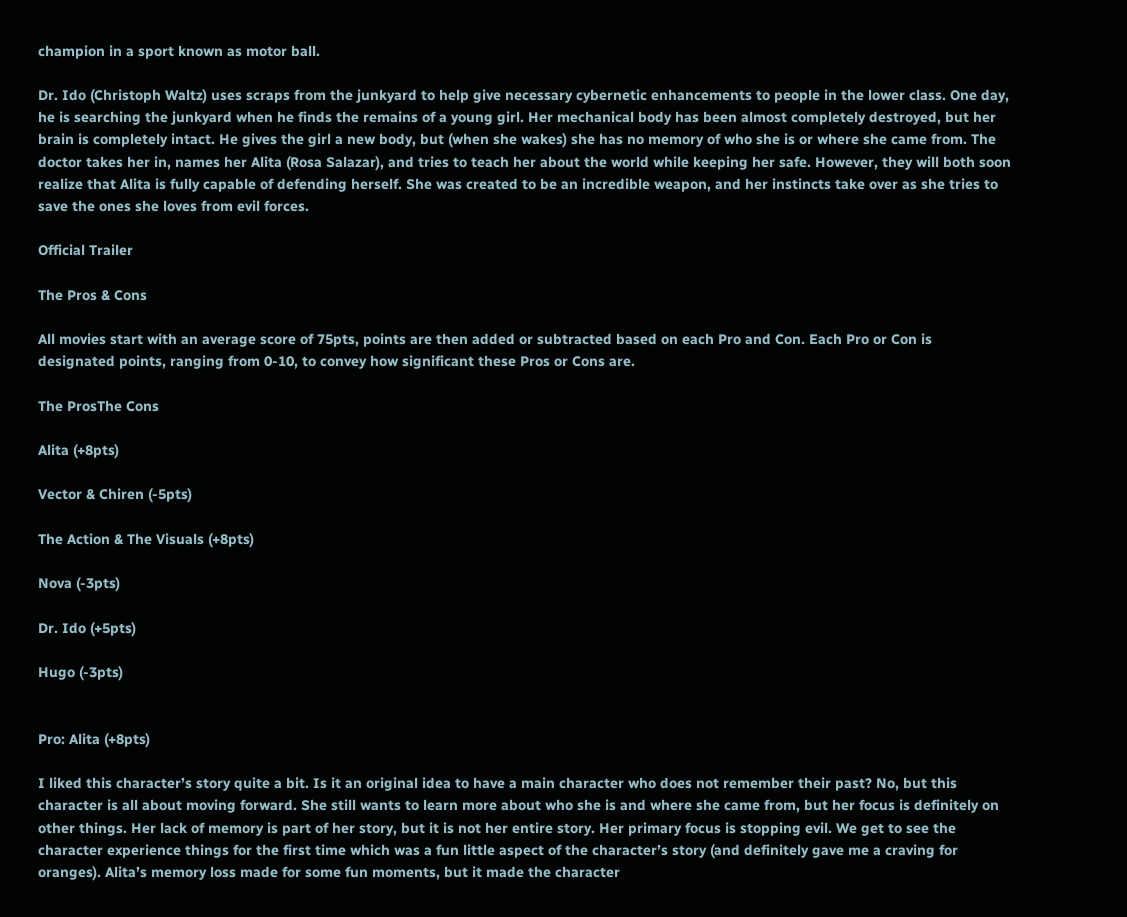champion in a sport known as motor ball.

Dr. Ido (Christoph Waltz) uses scraps from the junkyard to help give necessary cybernetic enhancements to people in the lower class. One day, he is searching the junkyard when he finds the remains of a young girl. Her mechanical body has been almost completely destroyed, but her brain is completely intact. He gives the girl a new body, but (when she wakes) she has no memory of who she is or where she came from. The doctor takes her in, names her Alita (Rosa Salazar), and tries to teach her about the world while keeping her safe. However, they will both soon realize that Alita is fully capable of defending herself. She was created to be an incredible weapon, and her instincts take over as she tries to save the ones she loves from evil forces.

Official Trailer

The Pros & Cons

All movies start with an average score of 75pts, points are then added or subtracted based on each Pro and Con. Each Pro or Con is designated points, ranging from 0-10, to convey how significant these Pros or Cons are.

The ProsThe Cons

Alita (+8pts)

Vector & Chiren (-5pts)

The Action & The Visuals (+8pts)

Nova (-3pts)

Dr. Ido (+5pts)

Hugo (-3pts)


Pro: Alita (+8pts)

I liked this character’s story quite a bit. Is it an original idea to have a main character who does not remember their past? No, but this character is all about moving forward. She still wants to learn more about who she is and where she came from, but her focus is definitely on other things. Her lack of memory is part of her story, but it is not her entire story. Her primary focus is stopping evil. We get to see the character experience things for the first time which was a fun little aspect of the character’s story (and definitely gave me a craving for oranges). Alita’s memory loss made for some fun moments, but it made the character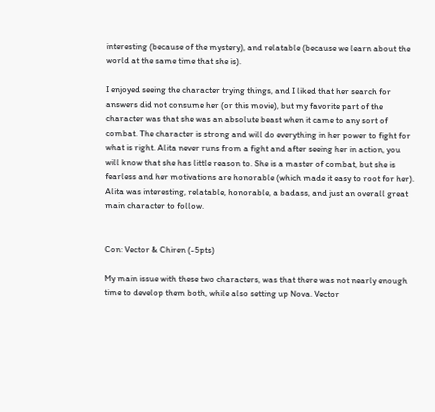interesting (because of the mystery), and relatable (because we learn about the world at the same time that she is).

I enjoyed seeing the character trying things, and I liked that her search for answers did not consume her (or this movie), but my favorite part of the character was that she was an absolute beast when it came to any sort of combat. The character is strong and will do everything in her power to fight for what is right. Alita never runs from a fight and after seeing her in action, you will know that she has little reason to. She is a master of combat, but she is fearless and her motivations are honorable (which made it easy to root for her). Alita was interesting, relatable, honorable, a badass, and just an overall great main character to follow.


Con: Vector & Chiren (-5pts)

My main issue with these two characters, was that there was not nearly enough time to develop them both, while also setting up Nova. Vector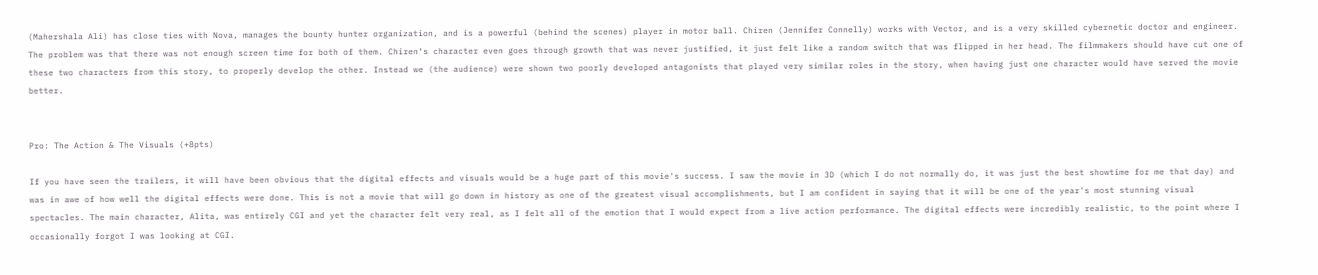(Mahershala Ali) has close ties with Nova, manages the bounty hunter organization, and is a powerful (behind the scenes) player in motor ball. Chiren (Jennifer Connelly) works with Vector, and is a very skilled cybernetic doctor and engineer. The problem was that there was not enough screen time for both of them. Chiren‘s character even goes through growth that was never justified, it just felt like a random switch that was flipped in her head. The filmmakers should have cut one of these two characters from this story, to properly develop the other. Instead we (the audience) were shown two poorly developed antagonists that played very similar roles in the story, when having just one character would have served the movie better.


Pro: The Action & The Visuals (+8pts)

If you have seen the trailers, it will have been obvious that the digital effects and visuals would be a huge part of this movie's success. I saw the movie in 3D (which I do not normally do, it was just the best showtime for me that day) and was in awe of how well the digital effects were done. This is not a movie that will go down in history as one of the greatest visual accomplishments, but I am confident in saying that it will be one of the year's most stunning visual spectacles. The main character, Alita, was entirely CGI and yet the character felt very real, as I felt all of the emotion that I would expect from a live action performance. The digital effects were incredibly realistic, to the point where I occasionally forgot I was looking at CGI.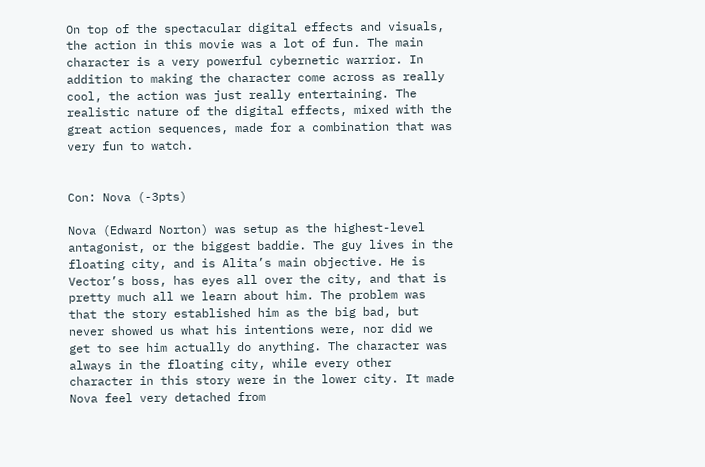On top of the spectacular digital effects and visuals, the action in this movie was a lot of fun. The main character is a very powerful cybernetic warrior. In addition to making the character come across as really cool, the action was just really entertaining. The realistic nature of the digital effects, mixed with the great action sequences, made for a combination that was very fun to watch.


Con: Nova (-3pts)

Nova (Edward Norton) was setup as the highest-level antagonist, or the biggest baddie. The guy lives in the floating city, and is Alita’s main objective. He is Vector’s boss, has eyes all over the city, and that is pretty much all we learn about him. The problem was that the story established him as the big bad, but never showed us what his intentions were, nor did we get to see him actually do anything. The character was always in the floating city, while every other character in this story were in the lower city. It made Nova feel very detached from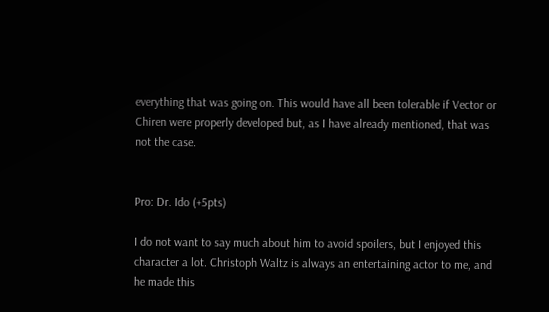everything that was going on. This would have all been tolerable if Vector or Chiren were properly developed but, as I have already mentioned, that was not the case.


Pro: Dr. Ido (+5pts)

I do not want to say much about him to avoid spoilers, but I enjoyed this character a lot. Christoph Waltz is always an entertaining actor to me, and he made this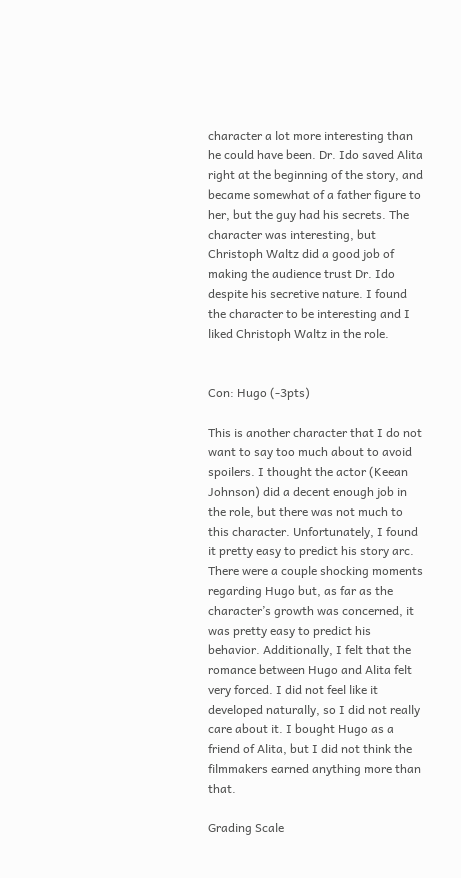character a lot more interesting than he could have been. Dr. Ido saved Alita right at the beginning of the story, and became somewhat of a father figure to her, but the guy had his secrets. The character was interesting, but Christoph Waltz did a good job of making the audience trust Dr. Ido despite his secretive nature. I found the character to be interesting and I liked Christoph Waltz in the role.


Con: Hugo (-3pts)

This is another character that I do not want to say too much about to avoid spoilers. I thought the actor (Keean Johnson) did a decent enough job in the role, but there was not much to this character. Unfortunately, I found it pretty easy to predict his story arc. There were a couple shocking moments regarding Hugo but, as far as the character’s growth was concerned, it was pretty easy to predict his behavior. Additionally, I felt that the romance between Hugo and Alita felt very forced. I did not feel like it developed naturally, so I did not really care about it. I bought Hugo as a friend of Alita, but I did not think the filmmakers earned anything more than that.

Grading Scale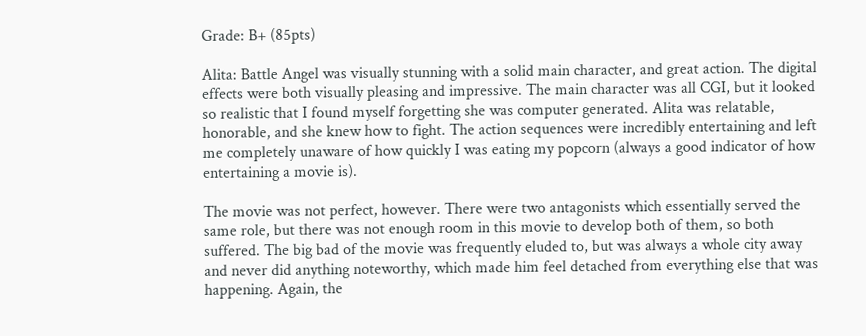Grade: B+ (85pts)

Alita: Battle Angel was visually stunning with a solid main character, and great action. The digital effects were both visually pleasing and impressive. The main character was all CGI, but it looked so realistic that I found myself forgetting she was computer generated. Alita was relatable, honorable, and she knew how to fight. The action sequences were incredibly entertaining and left me completely unaware of how quickly I was eating my popcorn (always a good indicator of how entertaining a movie is).

The movie was not perfect, however. There were two antagonists which essentially served the same role, but there was not enough room in this movie to develop both of them, so both suffered. The big bad of the movie was frequently eluded to, but was always a whole city away and never did anything noteworthy, which made him feel detached from everything else that was happening. Again, the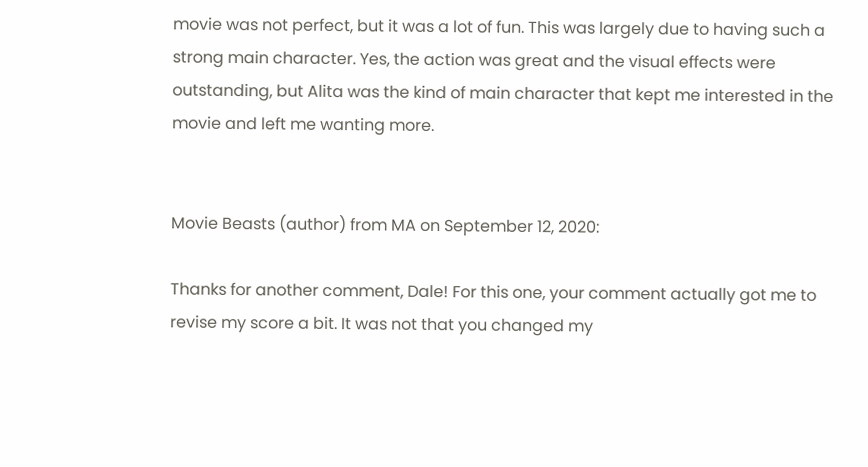movie was not perfect, but it was a lot of fun. This was largely due to having such a strong main character. Yes, the action was great and the visual effects were outstanding, but Alita was the kind of main character that kept me interested in the movie and left me wanting more.


Movie Beasts (author) from MA on September 12, 2020:

Thanks for another comment, Dale! For this one, your comment actually got me to revise my score a bit. It was not that you changed my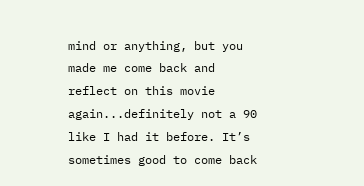mind or anything, but you made me come back and reflect on this movie again...definitely not a 90 like I had it before. It’s sometimes good to come back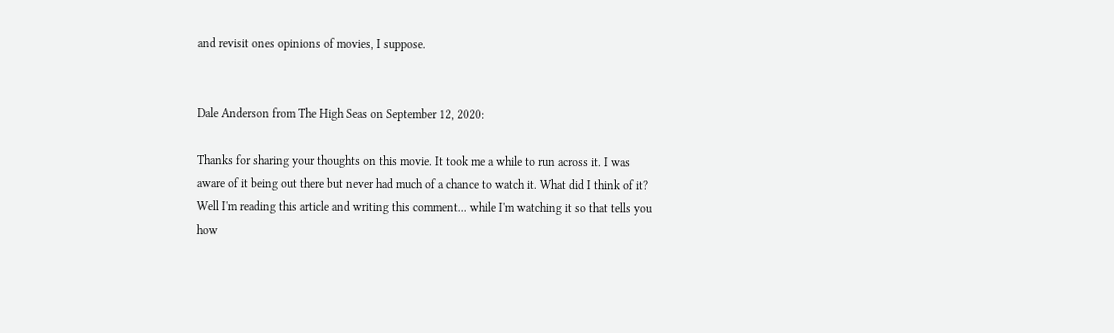and revisit ones opinions of movies, I suppose.


Dale Anderson from The High Seas on September 12, 2020:

Thanks for sharing your thoughts on this movie. It took me a while to run across it. I was aware of it being out there but never had much of a chance to watch it. What did I think of it? Well I'm reading this article and writing this comment... while I'm watching it so that tells you how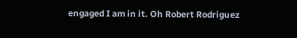engaged I am in it. Oh Robert Rodriguez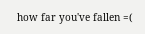how far you've fallen =(